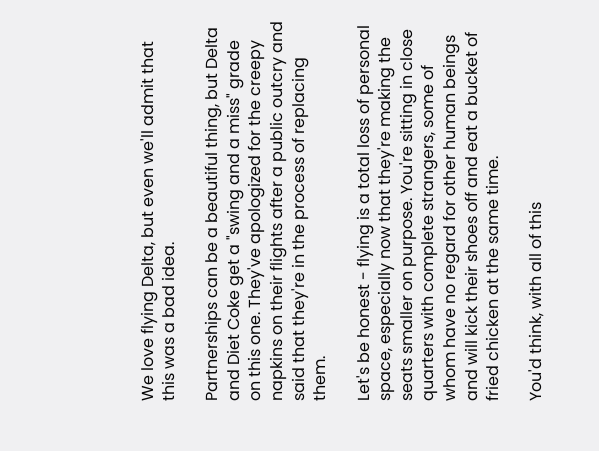We love flying Delta, but even we'll admit that this was a bad idea.

Partnerships can be a beautiful thing, but Delta and Diet Coke get a "swing and a miss" grade on this one. They've apologized for the creepy napkins on their flights after a public outcry and said that they're in the process of replacing them.

Let's be honest - flying is a total loss of personal space, especially now that they're making the seats smaller on purpose. You're sitting in close quarters with complete strangers, some of whom have no regard for other human beings and will kick their shoes off and eat a bucket of fried chicken at the same time.

You'd think, with all of this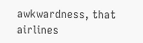awkwardness, that airlines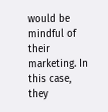would be mindful of their marketing. In this case, they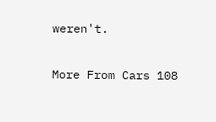weren't.


More From Cars 108